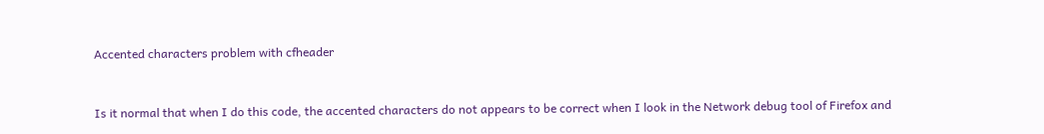Accented characters problem with cfheader


Is it normal that when I do this code, the accented characters do not appears to be correct when I look in the Network debug tool of Firefox and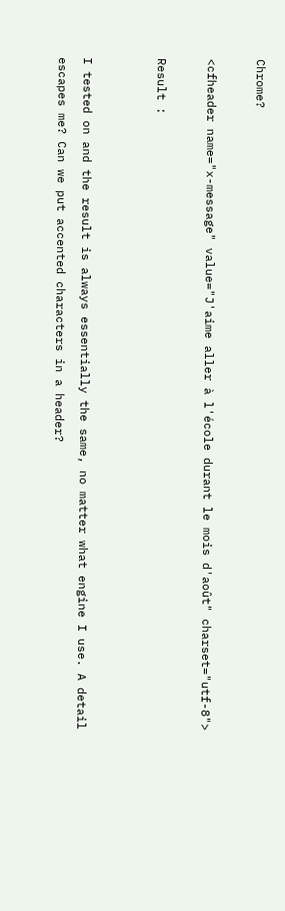Chrome?

<cfheader name="x-message" value="J'aime aller à l'école durant le mois d'août" charset="utf-8">

Result :


I tested on and the result is always essentially the same, no matter what engine I use. A detail escapes me? Can we put accented characters in a header?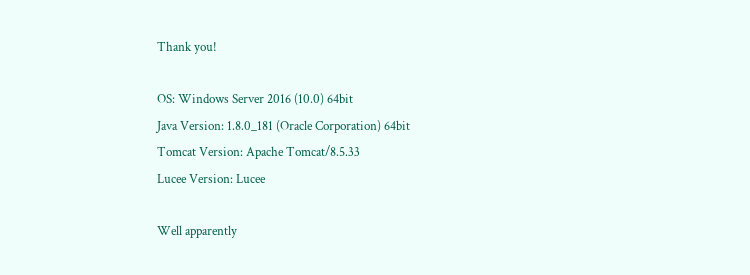Thank you!

OS: Windows Server 2016 (10.0) 64bit
Java Version: 1.8.0_181 (Oracle Corporation) 64bit
Tomcat Version: Apache Tomcat/8.5.33
Lucee Version: Lucee

Well apparently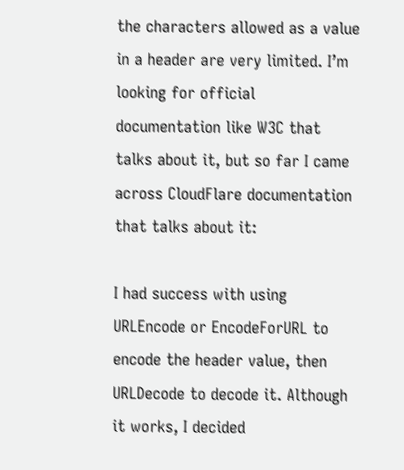the characters allowed as a value in a header are very limited. I’m looking for official documentation like W3C that talks about it, but so far I came across CloudFlare documentation that talks about it:

I had success with using URLEncode or EncodeForURL to encode the header value, then URLDecode to decode it. Although it works, I decided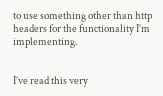to use something other than http headers for the functionality I’m implementing.


I’ve read this very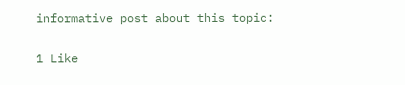informative post about this topic:

1 Like